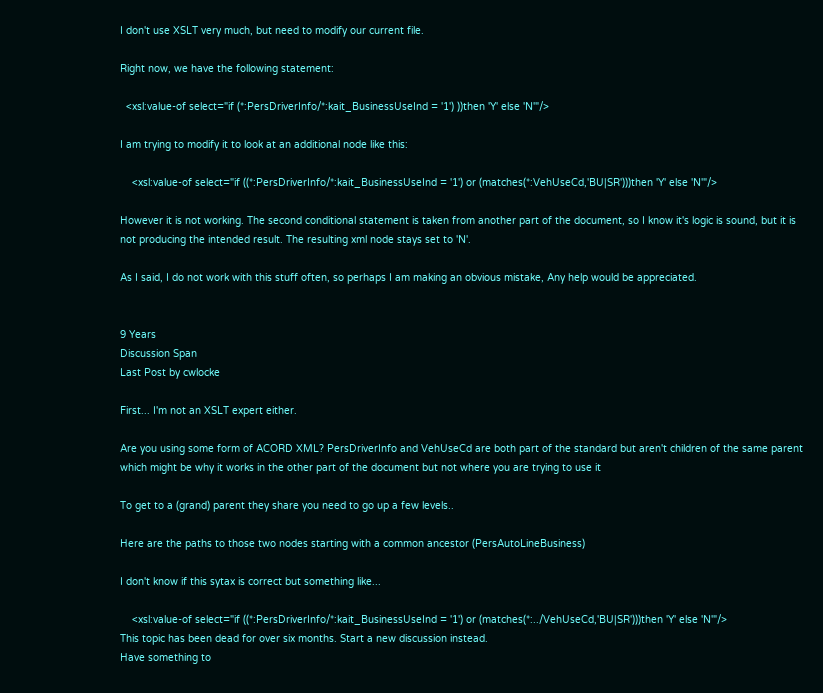I don't use XSLT very much, but need to modify our current file.

Right now, we have the following statement:

  <xsl:value-of select="if (*:PersDriverInfo/*:kait_BusinessUseInd = '1') ))then 'Y' else 'N'"/>

I am trying to modify it to look at an additional node like this:

    <xsl:value-of select="if ((*:PersDriverInfo/*:kait_BusinessUseInd = '1') or (matches(*:VehUseCd,'BU|SR')))then 'Y' else 'N'"/>

However it is not working. The second conditional statement is taken from another part of the document, so I know it's logic is sound, but it is not producing the intended result. The resulting xml node stays set to 'N'.

As I said, I do not work with this stuff often, so perhaps I am making an obvious mistake, Any help would be appreciated.


9 Years
Discussion Span
Last Post by cwlocke

First... I'm not an XSLT expert either.

Are you using some form of ACORD XML? PersDriverInfo and VehUseCd are both part of the standard but aren't children of the same parent which might be why it works in the other part of the document but not where you are trying to use it

To get to a (grand) parent they share you need to go up a few levels..

Here are the paths to those two nodes starting with a common ancestor (PersAutoLineBusiness)

I don't know if this sytax is correct but something like...

    <xsl:value-of select="if ((*:PersDriverInfo/*:kait_BusinessUseInd = '1') or (matches(*:../VehUseCd,'BU|SR')))then 'Y' else 'N'"/>
This topic has been dead for over six months. Start a new discussion instead.
Have something to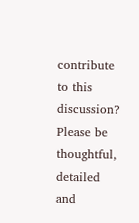contribute to this discussion? Please be thoughtful, detailed and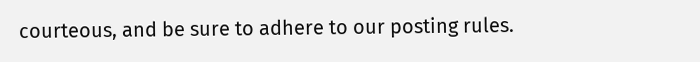courteous, and be sure to adhere to our posting rules.